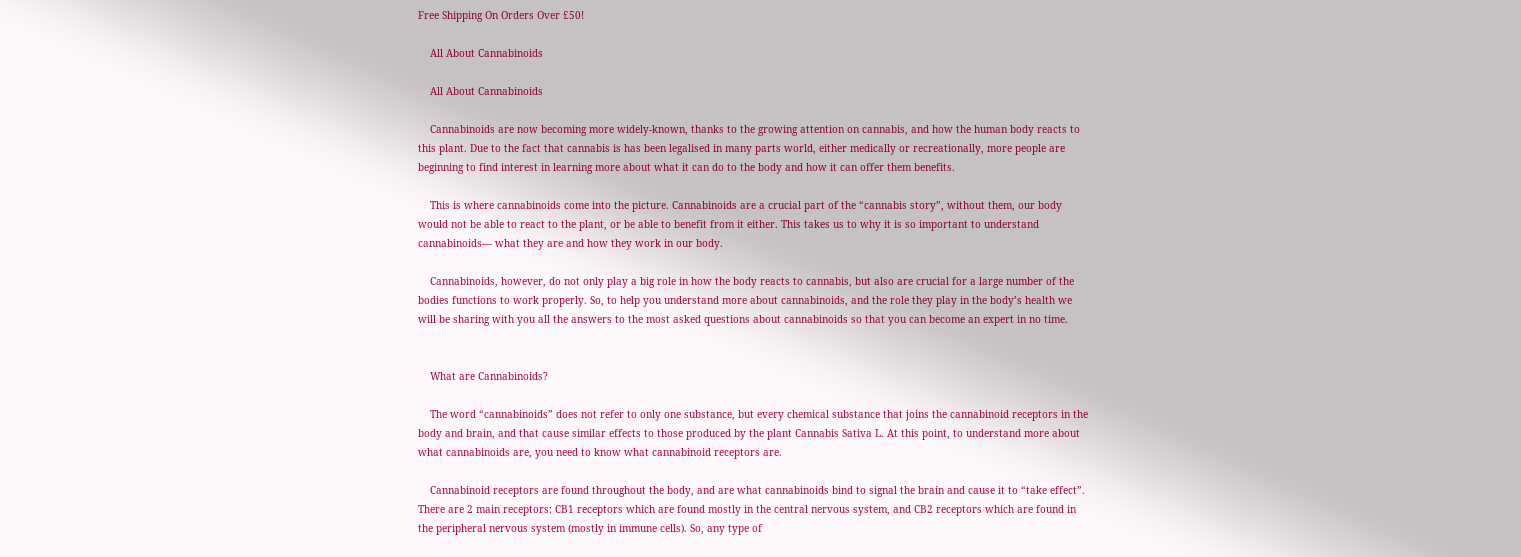Free Shipping On Orders Over £50!

    All About Cannabinoids

    All About Cannabinoids

    Cannabinoids are now becoming more widely-known, thanks to the growing attention on cannabis, and how the human body reacts to this plant. Due to the fact that cannabis is has been legalised in many parts world, either medically or recreationally, more people are beginning to find interest in learning more about what it can do to the body and how it can offer them benefits.

    This is where cannabinoids come into the picture. Cannabinoids are a crucial part of the “cannabis story”, without them, our body would not be able to react to the plant, or be able to benefit from it either. This takes us to why it is so important to understand cannabinoids— what they are and how they work in our body.

    Cannabinoids, however, do not only play a big role in how the body reacts to cannabis, but also are crucial for a large number of the bodies functions to work properly. So, to help you understand more about cannabinoids, and the role they play in the body’s health we will be sharing with you all the answers to the most asked questions about cannabinoids so that you can become an expert in no time.


    What are Cannabinoids?

    The word “cannabinoids” does not refer to only one substance, but every chemical substance that joins the cannabinoid receptors in the body and brain, and that cause similar effects to those produced by the plant Cannabis Sativa L. At this point, to understand more about what cannabinoids are, you need to know what cannabinoid receptors are.

    Cannabinoid receptors are found throughout the body, and are what cannabinoids bind to signal the brain and cause it to “take effect”. There are 2 main receptors: CB1 receptors which are found mostly in the central nervous system, and CB2 receptors which are found in the peripheral nervous system (mostly in immune cells). So, any type of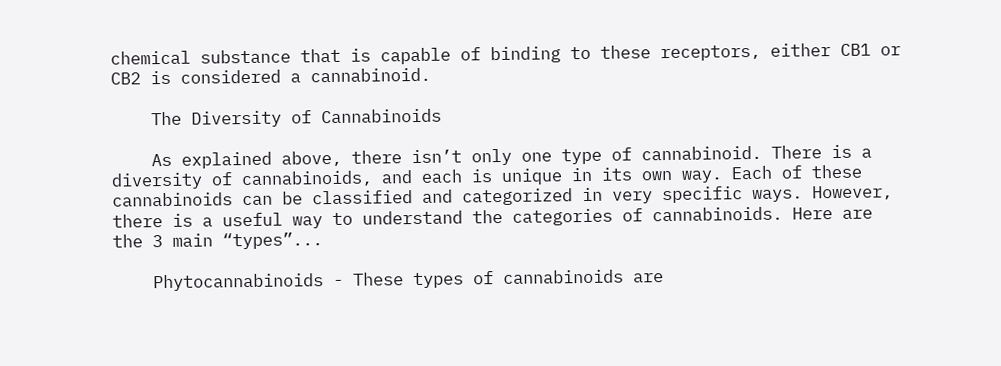chemical substance that is capable of binding to these receptors, either CB1 or CB2 is considered a cannabinoid.

    The Diversity of Cannabinoids

    As explained above, there isn’t only one type of cannabinoid. There is a diversity of cannabinoids, and each is unique in its own way. Each of these cannabinoids can be classified and categorized in very specific ways. However, there is a useful way to understand the categories of cannabinoids. Here are the 3 main “types”...

    Phytocannabinoids - These types of cannabinoids are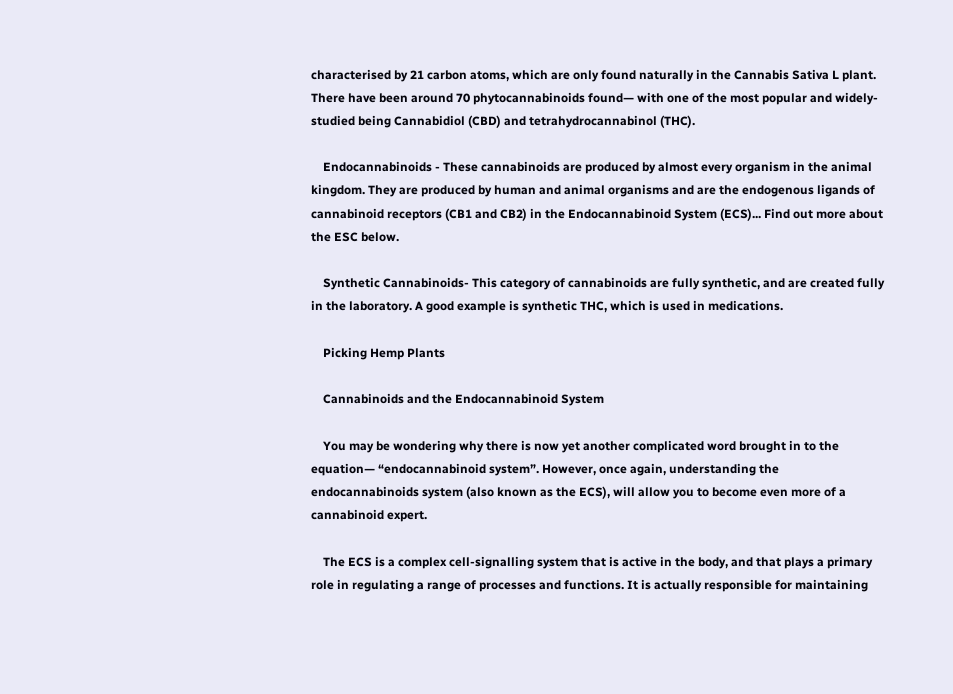characterised by 21 carbon atoms, which are only found naturally in the Cannabis Sativa L plant. There have been around 70 phytocannabinoids found— with one of the most popular and widely-studied being Cannabidiol (CBD) and tetrahydrocannabinol (THC).

    Endocannabinoids - These cannabinoids are produced by almost every organism in the animal kingdom. They are produced by human and animal organisms and are the endogenous ligands of cannabinoid receptors (CB1 and CB2) in the Endocannabinoid System (ECS)... Find out more about the ESC below.

    Synthetic Cannabinoids- This category of cannabinoids are fully synthetic, and are created fully in the laboratory. A good example is synthetic THC, which is used in medications.

    Picking Hemp Plants

    Cannabinoids and the Endocannabinoid System

    You may be wondering why there is now yet another complicated word brought in to the equation— “endocannabinoid system”. However, once again, understanding the endocannabinoids system (also known as the ECS), will allow you to become even more of a cannabinoid expert.

    The ECS is a complex cell-signalling system that is active in the body, and that plays a primary role in regulating a range of processes and functions. It is actually responsible for maintaining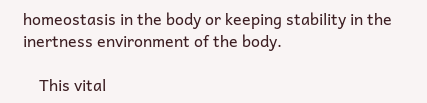homeostasis in the body or keeping stability in the inertness environment of the body.

    This vital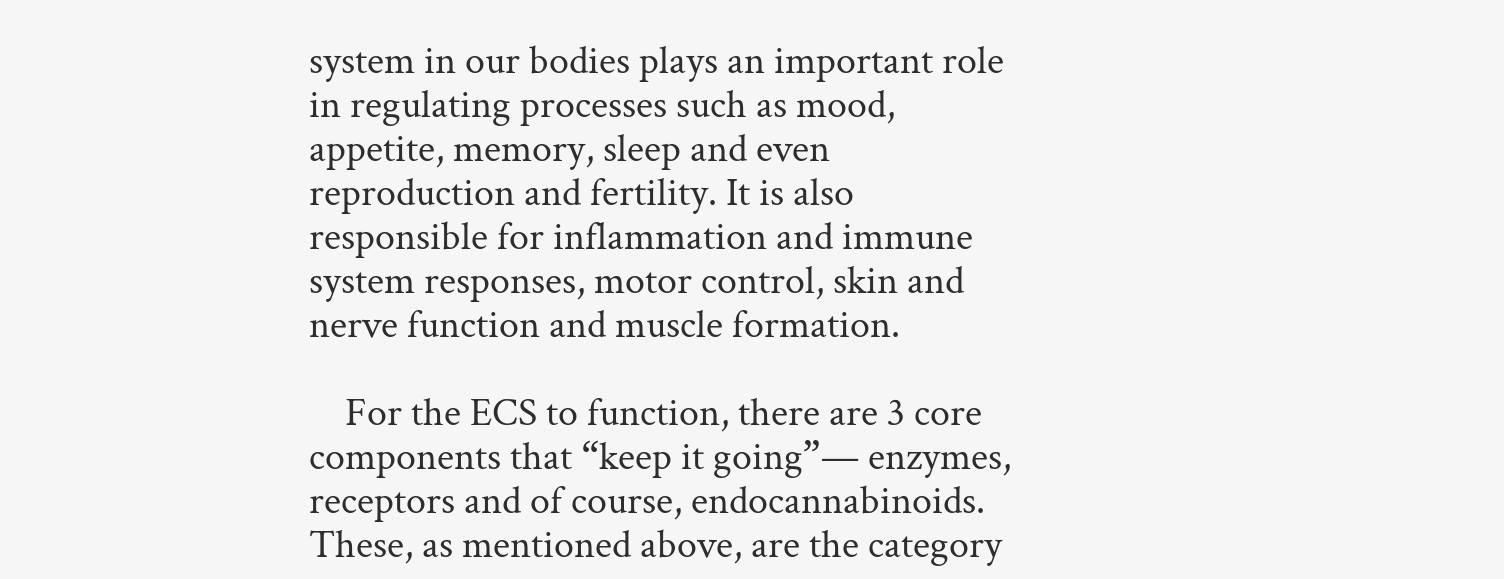system in our bodies plays an important role in regulating processes such as mood, appetite, memory, sleep and even reproduction and fertility. It is also responsible for inflammation and immune system responses, motor control, skin and nerve function and muscle formation.

    For the ECS to function, there are 3 core components that “keep it going”— enzymes, receptors and of course, endocannabinoids. These, as mentioned above, are the category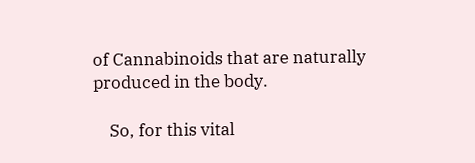of Cannabinoids that are naturally produced in the body.

    So, for this vital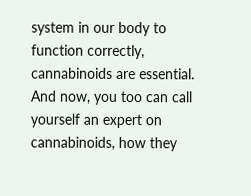system in our body to function correctly, cannabinoids are essential. And now, you too can call yourself an expert on cannabinoids, how they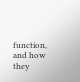function, and how they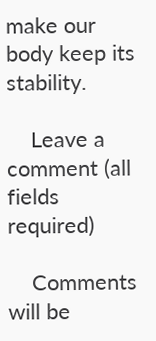make our body keep its stability.

    Leave a comment (all fields required)

    Comments will be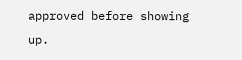approved before showing up.